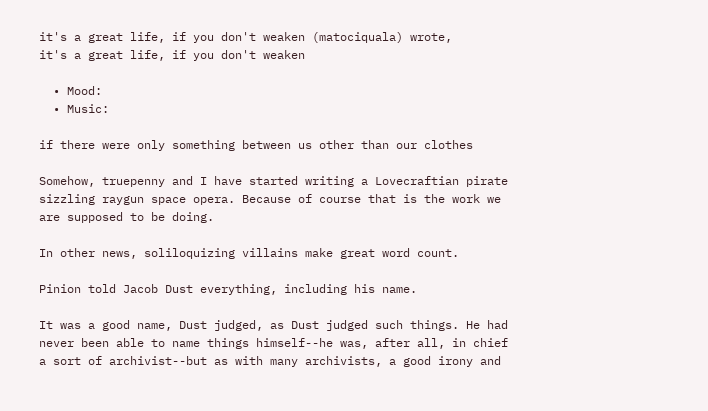it's a great life, if you don't weaken (matociquala) wrote,
it's a great life, if you don't weaken

  • Mood:
  • Music:

if there were only something between us other than our clothes

Somehow, truepenny and I have started writing a Lovecraftian pirate sizzling raygun space opera. Because of course that is the work we are supposed to be doing.

In other news, soliloquizing villains make great word count.

Pinion told Jacob Dust everything, including his name.

It was a good name, Dust judged, as Dust judged such things. He had never been able to name things himself--he was, after all, in chief a sort of archivist--but as with many archivists, a good irony and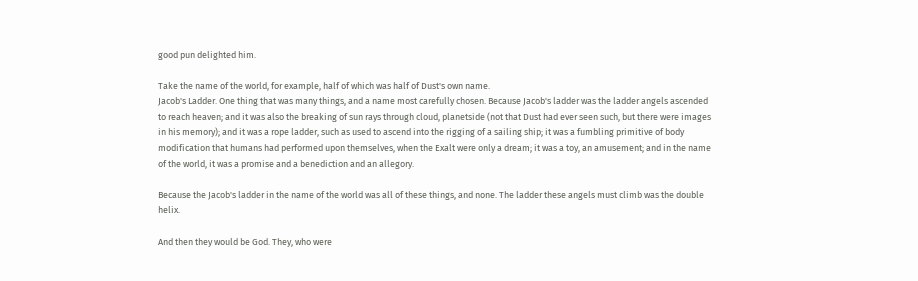good pun delighted him.

Take the name of the world, for example, half of which was half of Dust's own name.
Jacob's Ladder. One thing that was many things, and a name most carefully chosen. Because Jacob's ladder was the ladder angels ascended to reach heaven; and it was also the breaking of sun rays through cloud, planetside (not that Dust had ever seen such, but there were images in his memory); and it was a rope ladder, such as used to ascend into the rigging of a sailing ship; it was a fumbling primitive of body modification that humans had performed upon themselves, when the Exalt were only a dream; it was a toy, an amusement; and in the name of the world, it was a promise and a benediction and an allegory.

Because the Jacob's ladder in the name of the world was all of these things, and none. The ladder these angels must climb was the double helix.

And then they would be God. They, who were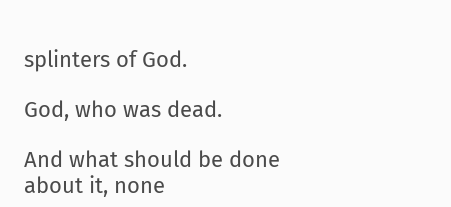splinters of God.

God, who was dead.

And what should be done about it, none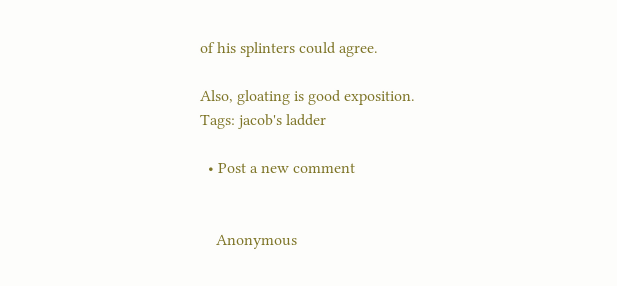of his splinters could agree.

Also, gloating is good exposition.
Tags: jacob's ladder

  • Post a new comment


    Anonymous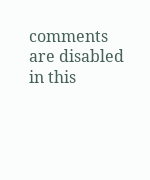comments are disabled in this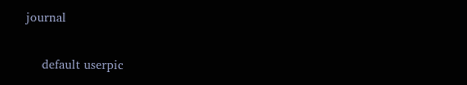journal

    default userpic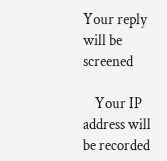Your reply will be screened

    Your IP address will be recorded